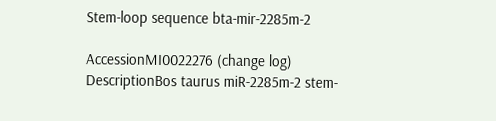Stem-loop sequence bta-mir-2285m-2

AccessionMI0022276 (change log)
DescriptionBos taurus miR-2285m-2 stem-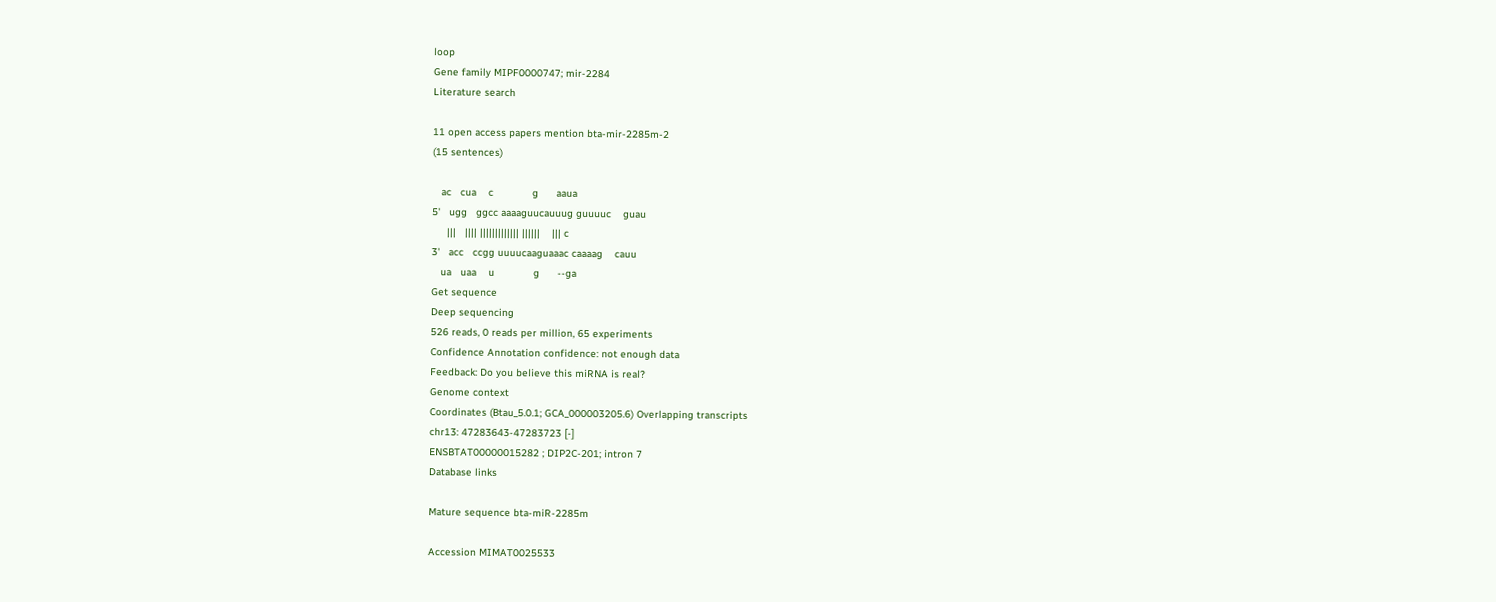loop
Gene family MIPF0000747; mir-2284
Literature search

11 open access papers mention bta-mir-2285m-2
(15 sentences)

   ac   cua    c             g      aaua
5'   ugg   ggcc aaaaguucauuug guuuuc    guau
     |||   |||| ||||||||||||| ||||||    ||| c
3'   acc   ccgg uuuucaaguaaac caaaag    cauu
   ua   uaa    u             g      --ga
Get sequence
Deep sequencing
526 reads, 0 reads per million, 65 experiments
Confidence Annotation confidence: not enough data
Feedback: Do you believe this miRNA is real?
Genome context
Coordinates (Btau_5.0.1; GCA_000003205.6) Overlapping transcripts
chr13: 47283643-47283723 [-]
ENSBTAT00000015282 ; DIP2C-201; intron 7
Database links

Mature sequence bta-miR-2285m

Accession MIMAT0025533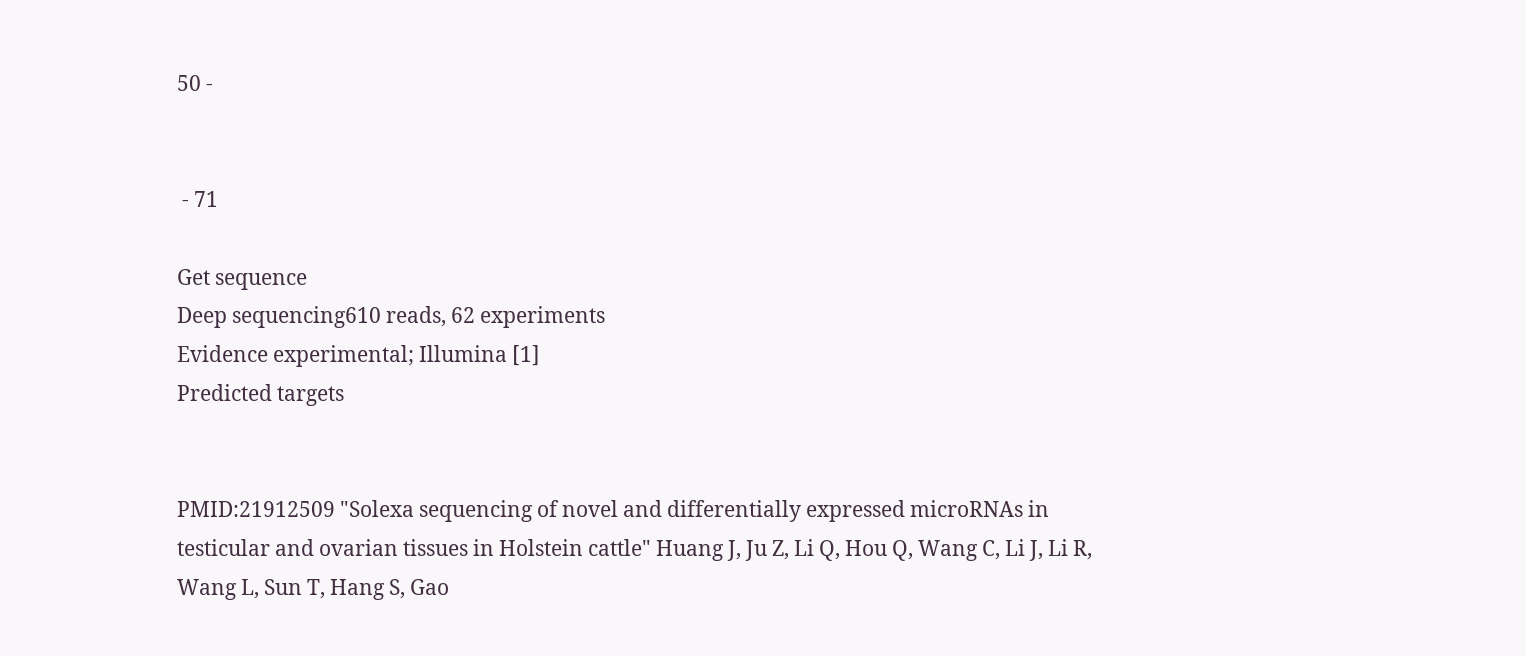50 -


 - 71

Get sequence
Deep sequencing610 reads, 62 experiments
Evidence experimental; Illumina [1]
Predicted targets


PMID:21912509 "Solexa sequencing of novel and differentially expressed microRNAs in testicular and ovarian tissues in Holstein cattle" Huang J, Ju Z, Li Q, Hou Q, Wang C, Li J, Li R, Wang L, Sun T, Hang S, Gao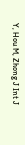Y, Hou M, Zhong J Int J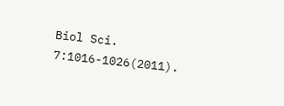Biol Sci. 7:1016-1026(2011).